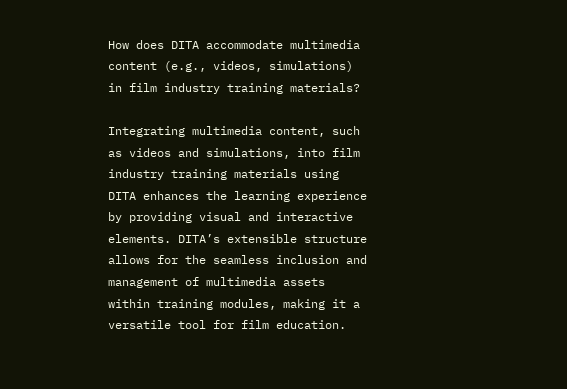How does DITA accommodate multimedia content (e.g., videos, simulations) in film industry training materials?

Integrating multimedia content, such as videos and simulations, into film industry training materials using DITA enhances the learning experience by providing visual and interactive elements. DITA’s extensible structure allows for the seamless inclusion and management of multimedia assets within training modules, making it a versatile tool for film education.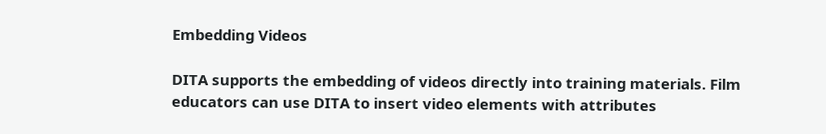Embedding Videos

DITA supports the embedding of videos directly into training materials. Film educators can use DITA to insert video elements with attributes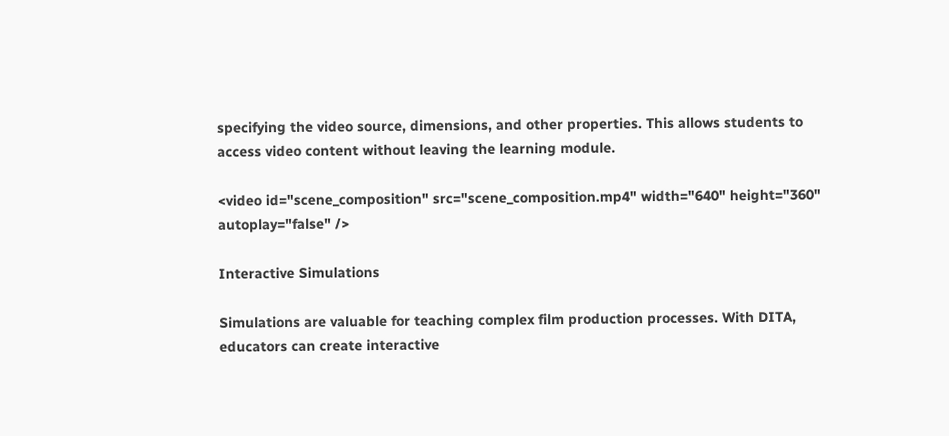specifying the video source, dimensions, and other properties. This allows students to access video content without leaving the learning module.

<video id="scene_composition" src="scene_composition.mp4" width="640" height="360" autoplay="false" />

Interactive Simulations

Simulations are valuable for teaching complex film production processes. With DITA, educators can create interactive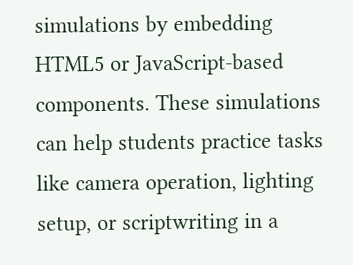simulations by embedding HTML5 or JavaScript-based components. These simulations can help students practice tasks like camera operation, lighting setup, or scriptwriting in a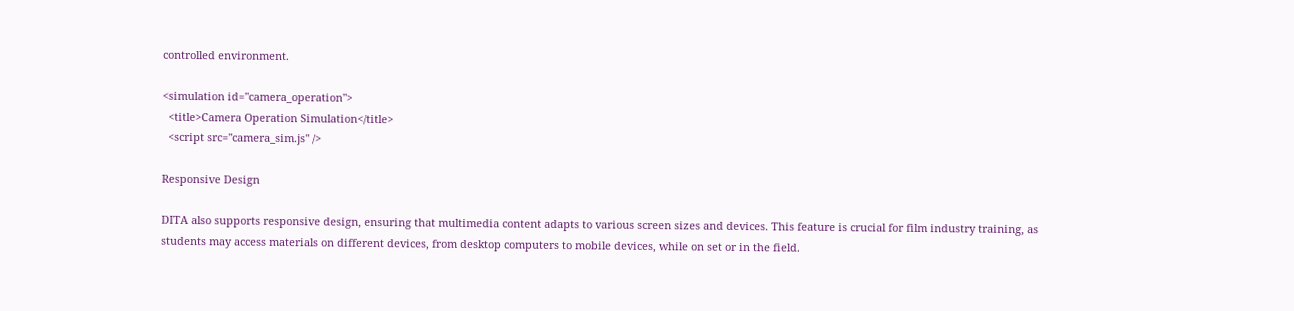controlled environment.

<simulation id="camera_operation">
  <title>Camera Operation Simulation</title>
  <script src="camera_sim.js" />

Responsive Design

DITA also supports responsive design, ensuring that multimedia content adapts to various screen sizes and devices. This feature is crucial for film industry training, as students may access materials on different devices, from desktop computers to mobile devices, while on set or in the field.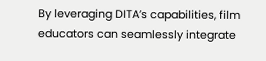By leveraging DITA’s capabilities, film educators can seamlessly integrate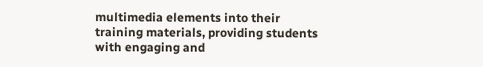multimedia elements into their training materials, providing students with engaging and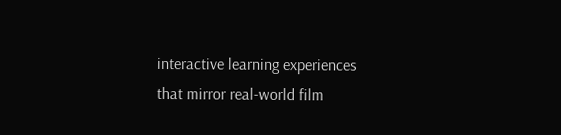interactive learning experiences that mirror real-world film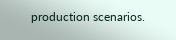production scenarios.